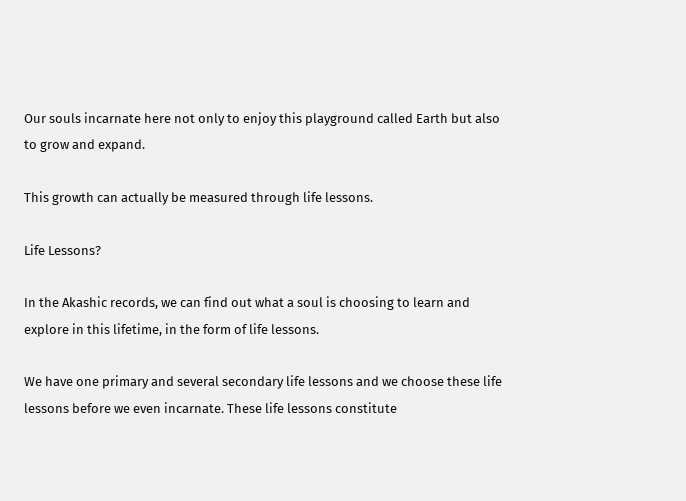Our souls incarnate here not only to enjoy this playground called Earth but also to grow and expand.

This growth can actually be measured through life lessons.

Life Lessons?

In the Akashic records, we can find out what a soul is choosing to learn and explore in this lifetime, in the form of life lessons.

We have one primary and several secondary life lessons and we choose these life lessons before we even incarnate. These life lessons constitute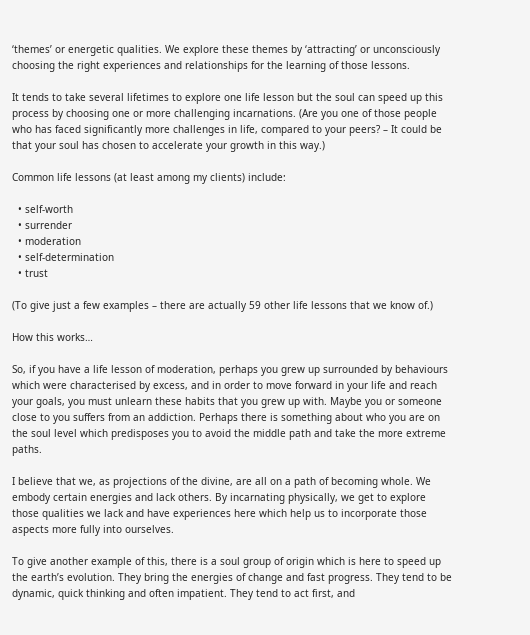‘themes’ or energetic qualities. We explore these themes by ‘attracting’ or unconsciously choosing the right experiences and relationships for the learning of those lessons.

It tends to take several lifetimes to explore one life lesson but the soul can speed up this process by choosing one or more challenging incarnations. (Are you one of those people who has faced significantly more challenges in life, compared to your peers? – It could be that your soul has chosen to accelerate your growth in this way.)

Common life lessons (at least among my clients) include:

  • self-worth
  • surrender
  • moderation
  • self-determination
  • trust

(To give just a few examples – there are actually 59 other life lessons that we know of.)

How this works…

So, if you have a life lesson of moderation, perhaps you grew up surrounded by behaviours which were characterised by excess, and in order to move forward in your life and reach your goals, you must unlearn these habits that you grew up with. Maybe you or someone close to you suffers from an addiction. Perhaps there is something about who you are on the soul level which predisposes you to avoid the middle path and take the more extreme paths.

I believe that we, as projections of the divine, are all on a path of becoming whole. We embody certain energies and lack others. By incarnating physically, we get to explore those qualities we lack and have experiences here which help us to incorporate those aspects more fully into ourselves.

To give another example of this, there is a soul group of origin which is here to speed up the earth’s evolution. They bring the energies of change and fast progress. They tend to be dynamic, quick thinking and often impatient. They tend to act first, and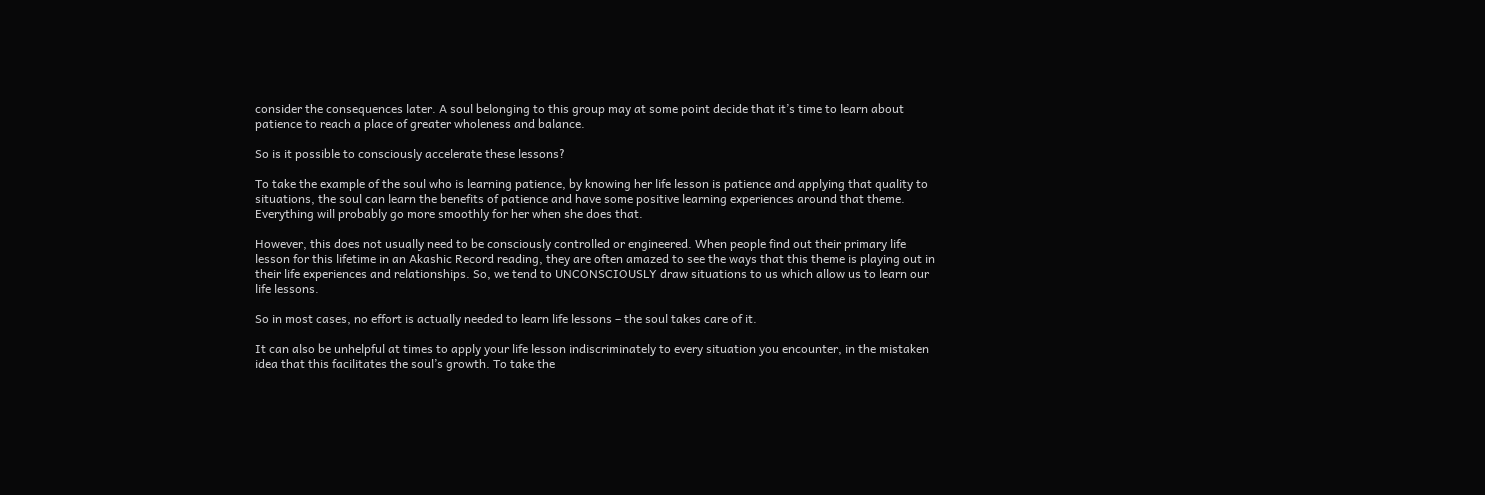consider the consequences later. A soul belonging to this group may at some point decide that it’s time to learn about patience to reach a place of greater wholeness and balance.

So is it possible to consciously accelerate these lessons?

To take the example of the soul who is learning patience, by knowing her life lesson is patience and applying that quality to situations, the soul can learn the benefits of patience and have some positive learning experiences around that theme. Everything will probably go more smoothly for her when she does that.

However, this does not usually need to be consciously controlled or engineered. When people find out their primary life lesson for this lifetime in an Akashic Record reading, they are often amazed to see the ways that this theme is playing out in their life experiences and relationships. So, we tend to UNCONSCIOUSLY draw situations to us which allow us to learn our life lessons.

So in most cases, no effort is actually needed to learn life lessons – the soul takes care of it.

It can also be unhelpful at times to apply your life lesson indiscriminately to every situation you encounter, in the mistaken idea that this facilitates the soul’s growth. To take the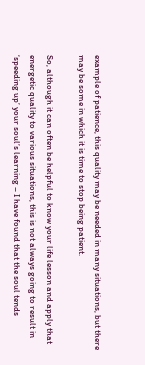example of patience, this quality may be needed in many situations, but there may be some in which it is time to stop being patient.

So, although it can often be helpful to know your life lesson and apply that energetic quality to various situations, this is not always going to result in ‘speeding up’ your soul’s learning – I have found that the soul tends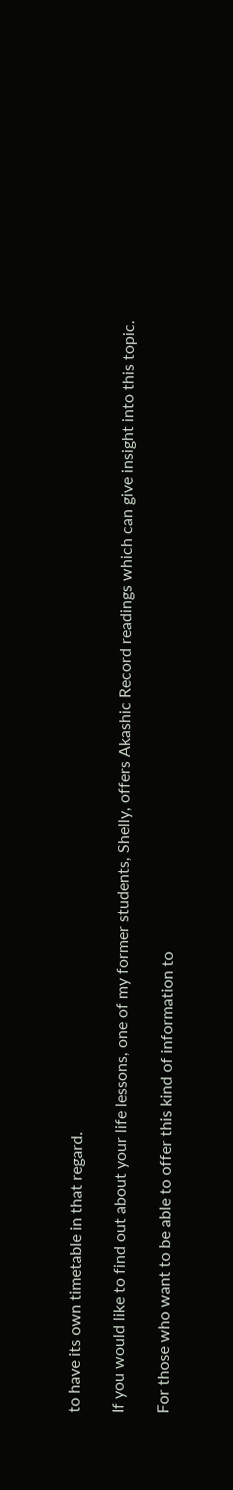to have its own timetable in that regard.

If you would like to find out about your life lessons, one of my former students, Shelly, offers Akashic Record readings which can give insight into this topic.

For those who want to be able to offer this kind of information to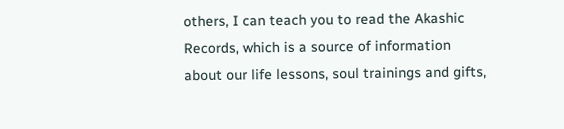others, I can teach you to read the Akashic Records, which is a source of information about our life lessons, soul trainings and gifts,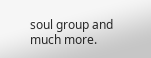soul group and much more.